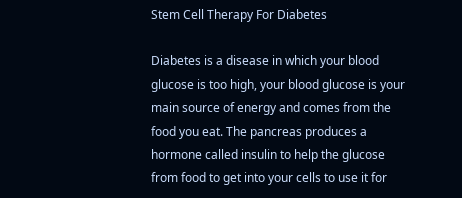Stem Cell Therapy For Diabetes

Diabetes is a disease in which your blood glucose is too high, your blood glucose is your main source of energy and comes from the food you eat. The pancreas produces a hormone called insulin to help the glucose from food to get into your cells to use it for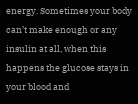energy. Sometimes your body can’t make enough or any insulin at all, when this happens the glucose stays in your blood and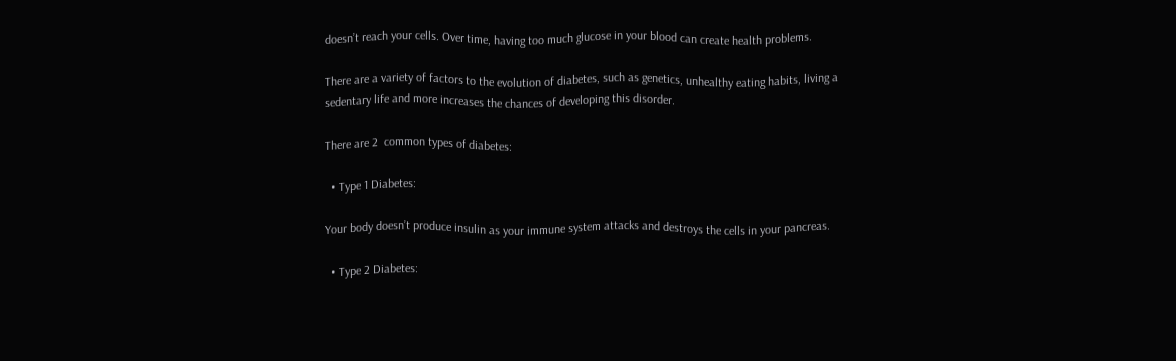doesn’t reach your cells. Over time, having too much glucose in your blood can create health problems.

There are a variety of factors to the evolution of diabetes, such as genetics, unhealthy eating habits, living a sedentary life and more increases the chances of developing this disorder.

There are 2  common types of diabetes:

  • Type 1 Diabetes:

Your body doesn’t produce insulin as your immune system attacks and destroys the cells in your pancreas.

  • Type 2 Diabetes: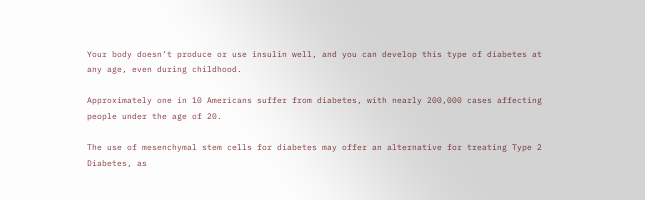Your body doesn’t produce or use insulin well, and you can develop this type of diabetes at any age, even during childhood.

Approximately one in 10 Americans suffer from diabetes, with nearly 200,000 cases affecting people under the age of 20.

The use of mesenchymal stem cells for diabetes may offer an alternative for treating Type 2 Diabetes, as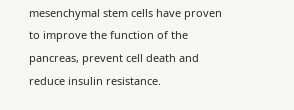mesenchymal stem cells have proven to improve the function of the pancreas, prevent cell death and reduce insulin resistance.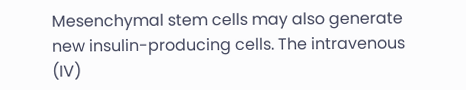Mesenchymal stem cells may also generate new insulin-producing cells. The intravenous (IV)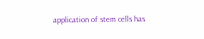application of stem cells has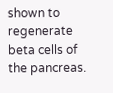shown to regenerate beta cells of the pancreas.